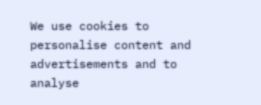We use cookies to personalise content and advertisements and to analyse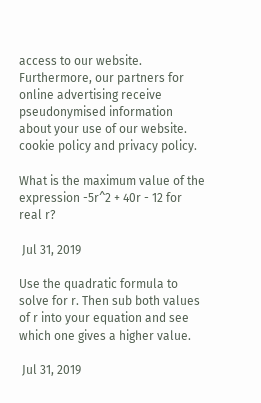access to our website. Furthermore, our partners for online advertising receive pseudonymised information about your use of our website. cookie policy and privacy policy.

What is the maximum value of the expression -5r^2 + 40r - 12 for real r?

 Jul 31, 2019

Use the quadratic formula to solve for r. Then sub both values of r into your equation and see which one gives a higher value.

 Jul 31, 2019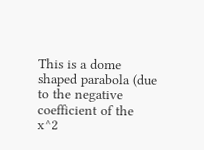This is a dome shaped parabola (due to the negative coefficient of the x^2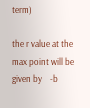term)

the r value at the max point will be given by    -b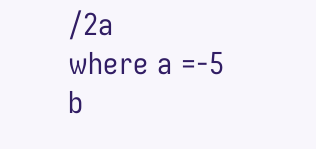/2a         where a =-5     b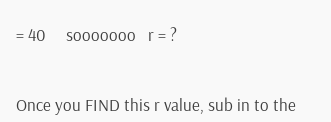= 40     sooooooo   r = ?


Once you FIND this r value, sub in to the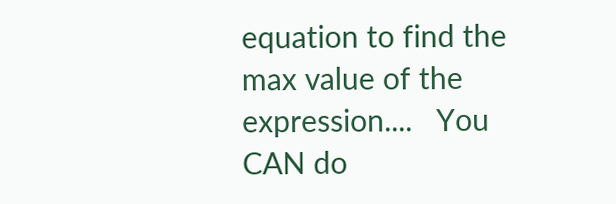equation to find the max value of the expression....   You CAN do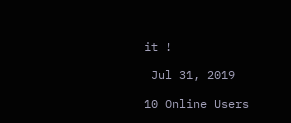it !

 Jul 31, 2019

10 Online Users